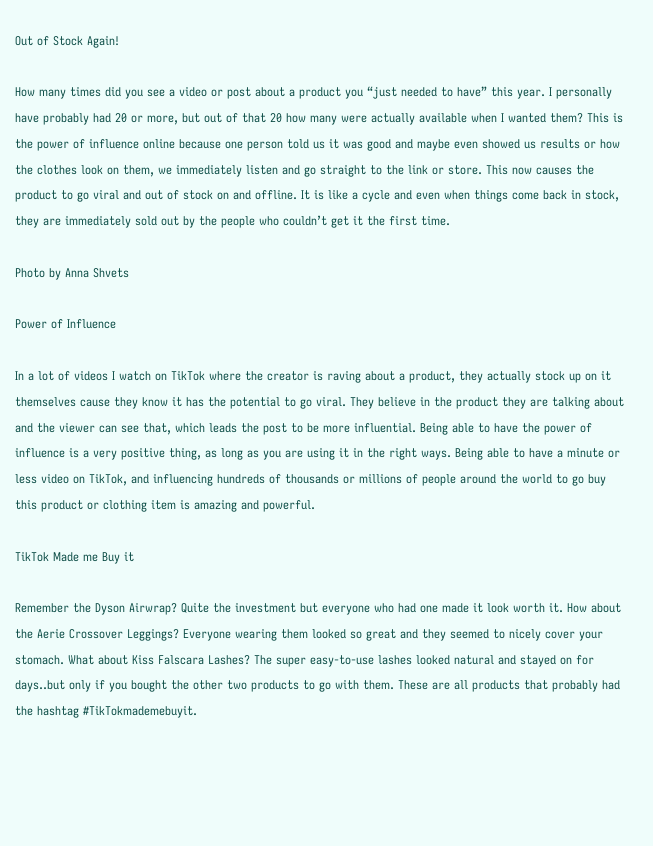Out of Stock Again!

How many times did you see a video or post about a product you “just needed to have” this year. I personally have probably had 20 or more, but out of that 20 how many were actually available when I wanted them? This is the power of influence online because one person told us it was good and maybe even showed us results or how the clothes look on them, we immediately listen and go straight to the link or store. This now causes the product to go viral and out of stock on and offline. It is like a cycle and even when things come back in stock, they are immediately sold out by the people who couldn’t get it the first time.

Photo by Anna Shvets

Power of Influence

In a lot of videos I watch on TikTok where the creator is raving about a product, they actually stock up on it themselves cause they know it has the potential to go viral. They believe in the product they are talking about and the viewer can see that, which leads the post to be more influential. Being able to have the power of influence is a very positive thing, as long as you are using it in the right ways. Being able to have a minute or less video on TikTok, and influencing hundreds of thousands or millions of people around the world to go buy this product or clothing item is amazing and powerful.

TikTok Made me Buy it

Remember the Dyson Airwrap? Quite the investment but everyone who had one made it look worth it. How about the Aerie Crossover Leggings? Everyone wearing them looked so great and they seemed to nicely cover your stomach. What about Kiss Falscara Lashes? The super easy-to-use lashes looked natural and stayed on for days..but only if you bought the other two products to go with them. These are all products that probably had the hashtag #TikTokmademebuyit.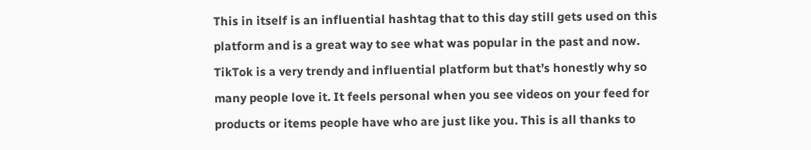This in itself is an influential hashtag that to this day still gets used on this platform and is a great way to see what was popular in the past and now. TikTok is a very trendy and influential platform but that’s honestly why so many people love it. It feels personal when you see videos on your feed for products or items people have who are just like you. This is all thanks to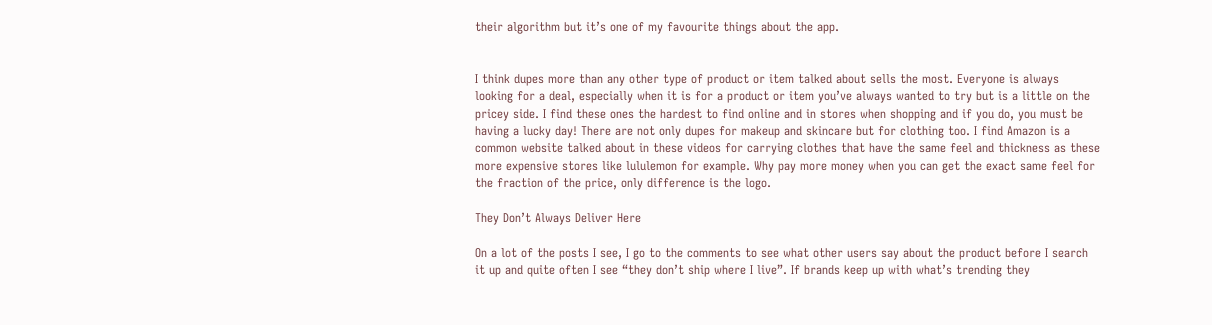their algorithm but it’s one of my favourite things about the app.


I think dupes more than any other type of product or item talked about sells the most. Everyone is always looking for a deal, especially when it is for a product or item you’ve always wanted to try but is a little on the pricey side. I find these ones the hardest to find online and in stores when shopping and if you do, you must be having a lucky day! There are not only dupes for makeup and skincare but for clothing too. I find Amazon is a common website talked about in these videos for carrying clothes that have the same feel and thickness as these more expensive stores like lululemon for example. Why pay more money when you can get the exact same feel for the fraction of the price, only difference is the logo.

They Don’t Always Deliver Here

On a lot of the posts I see, I go to the comments to see what other users say about the product before I search it up and quite often I see “they don’t ship where I live”. If brands keep up with what’s trending they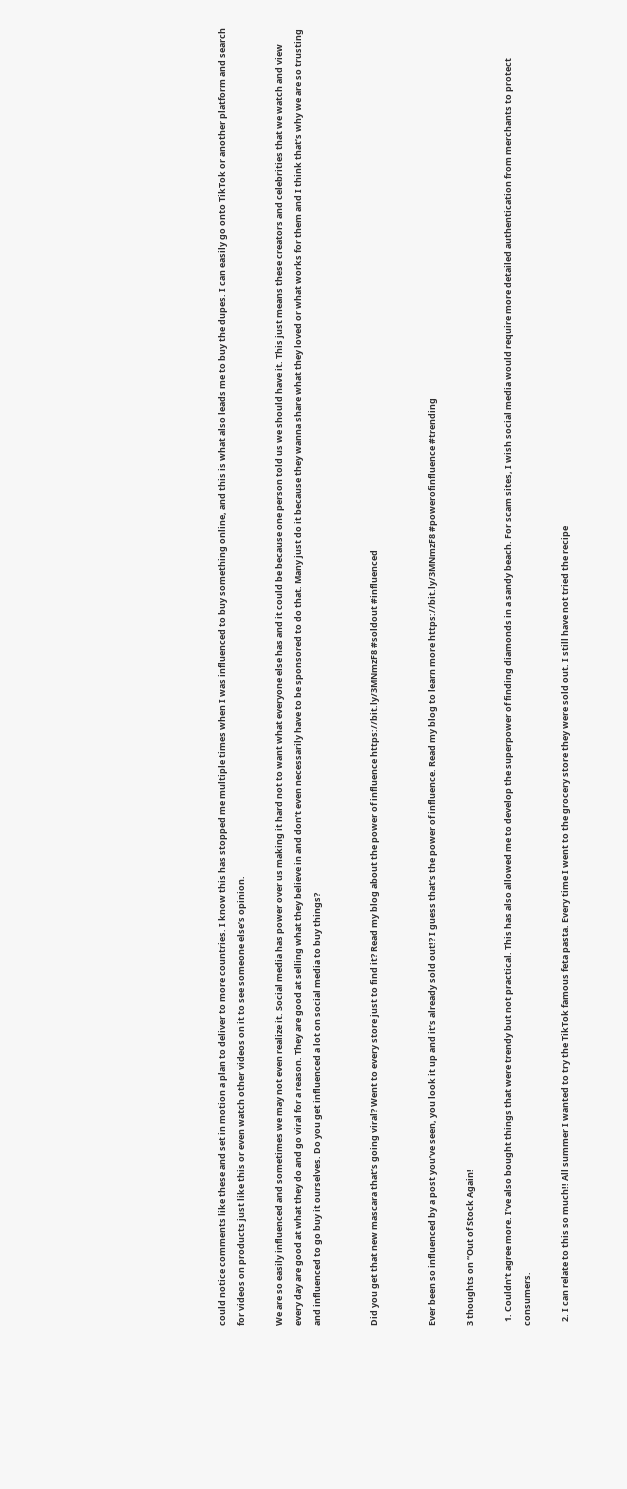could notice comments like these and set in motion a plan to deliver to more countries. I know this has stopped me multiple times when I was influenced to buy something online, and this is what also leads me to buy the dupes. I can easily go onto TikTok or another platform and search for videos on products just like this or even watch other videos on it to see someone else’s opinion.

We are so easily influenced and sometimes we may not even realize it. Social media has power over us making it hard not to want what everyone else has and it could be because one person told us we should have it. This just means these creators and celebrities that we watch and view every day are good at what they do and go viral for a reason. They are good at selling what they believe in and don’t even necessarily have to be sponsored to do that. Many just do it because they wanna share what they loved or what works for them and I think that’s why we are so trusting and influenced to go buy it ourselves. Do you get influenced a lot on social media to buy things?


Did you get that new mascara that’s going viral? Went to every store just to find it? Read my blog about the power of influence https://bit.ly/3MNmzF8 #soldout #influenced


Ever been so influenced by a post you’ve seen, you look it up and it’s already sold out!? I guess that’s the power of influence. Read my blog to learn more https://bit.ly/3MNmzF8 #powerofinfluence #trending

3 thoughts on “Out of Stock Again!

  1. Couldn’t agree more. I’ve also bought things that were trendy but not practical. This has also allowed me to develop the superpower of finding diamonds in a sandy beach. For scam sites, I wish social media would require more detailed authentication from merchants to protect consumers.

  2. I can relate to this so much!! All summer I wanted to try the TikTok famous feta pasta. Every time I went to the grocery store they were sold out. I still have not tried the recipe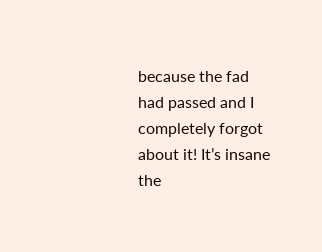because the fad had passed and I completely forgot about it! It’s insane the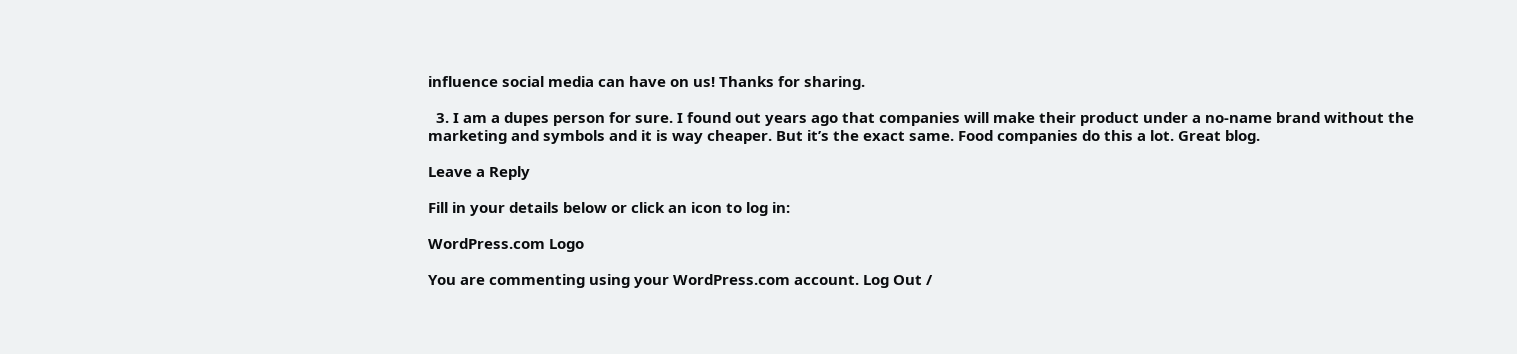influence social media can have on us! Thanks for sharing.

  3. I am a dupes person for sure. I found out years ago that companies will make their product under a no-name brand without the marketing and symbols and it is way cheaper. But it’s the exact same. Food companies do this a lot. Great blog.

Leave a Reply

Fill in your details below or click an icon to log in:

WordPress.com Logo

You are commenting using your WordPress.com account. Log Out /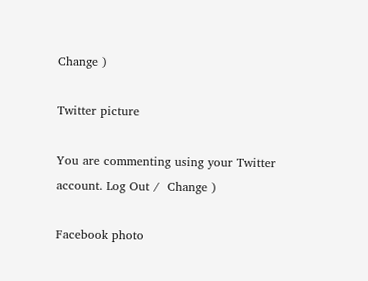Change )

Twitter picture

You are commenting using your Twitter account. Log Out /  Change )

Facebook photo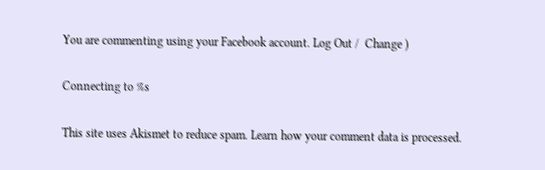You are commenting using your Facebook account. Log Out /  Change )

Connecting to %s

This site uses Akismet to reduce spam. Learn how your comment data is processed.